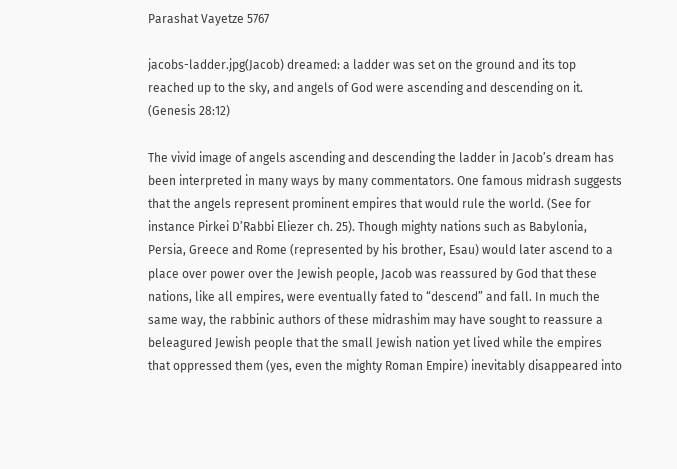Parashat Vayetze 5767

jacobs-ladder.jpg(Jacob) dreamed: a ladder was set on the ground and its top reached up to the sky, and angels of God were ascending and descending on it. (Genesis 28:12)

The vivid image of angels ascending and descending the ladder in Jacob’s dream has been interpreted in many ways by many commentators. One famous midrash suggests that the angels represent prominent empires that would rule the world. (See for instance Pirkei D’Rabbi Eliezer ch. 25). Though mighty nations such as Babylonia, Persia, Greece and Rome (represented by his brother, Esau) would later ascend to a place over power over the Jewish people, Jacob was reassured by God that these nations, like all empires, were eventually fated to “descend” and fall. In much the same way, the rabbinic authors of these midrashim may have sought to reassure a beleagured Jewish people that the small Jewish nation yet lived while the empires that oppressed them (yes, even the mighty Roman Empire) inevitably disappeared into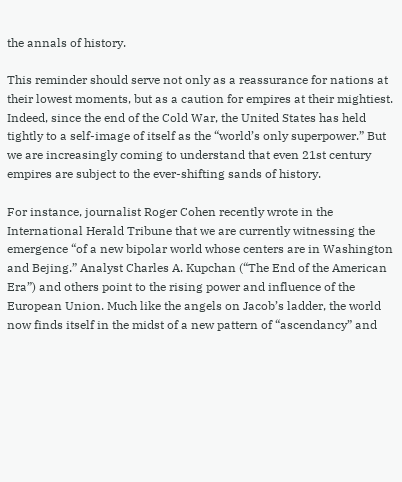the annals of history.

This reminder should serve not only as a reassurance for nations at their lowest moments, but as a caution for empires at their mightiest. Indeed, since the end of the Cold War, the United States has held tightly to a self-image of itself as the “world’s only superpower.” But we are increasingly coming to understand that even 21st century empires are subject to the ever-shifting sands of history.

For instance, journalist Roger Cohen recently wrote in the International Herald Tribune that we are currently witnessing the emergence “of a new bipolar world whose centers are in Washington and Bejing.” Analyst Charles A. Kupchan (“The End of the American Era”) and others point to the rising power and influence of the European Union. Much like the angels on Jacob’s ladder, the world now finds itself in the midst of a new pattern of “ascendancy” and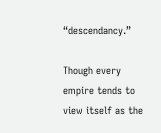“descendancy.”

Though every empire tends to view itself as the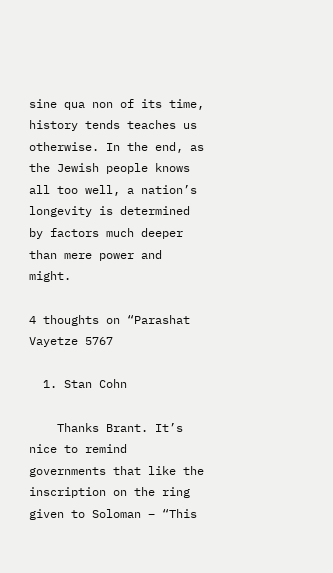sine qua non of its time, history tends teaches us otherwise. In the end, as the Jewish people knows all too well, a nation’s longevity is determined by factors much deeper than mere power and might.

4 thoughts on “Parashat Vayetze 5767

  1. Stan Cohn

    Thanks Brant. It’s nice to remind governments that like the inscription on the ring given to Soloman – “This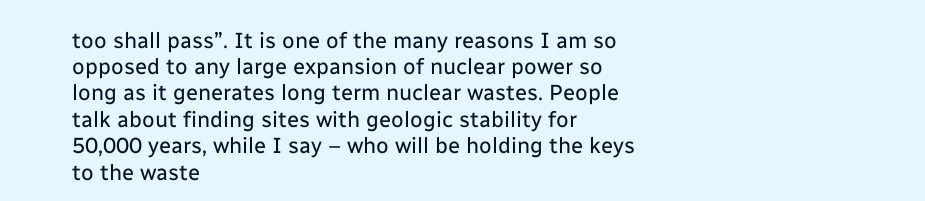too shall pass”. It is one of the many reasons I am so opposed to any large expansion of nuclear power so long as it generates long term nuclear wastes. People talk about finding sites with geologic stability for 50,000 years, while I say – who will be holding the keys to the waste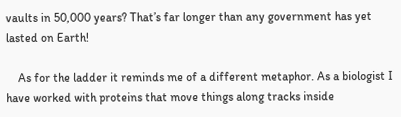vaults in 50,000 years? That’s far longer than any government has yet lasted on Earth!

    As for the ladder it reminds me of a different metaphor. As a biologist I have worked with proteins that move things along tracks inside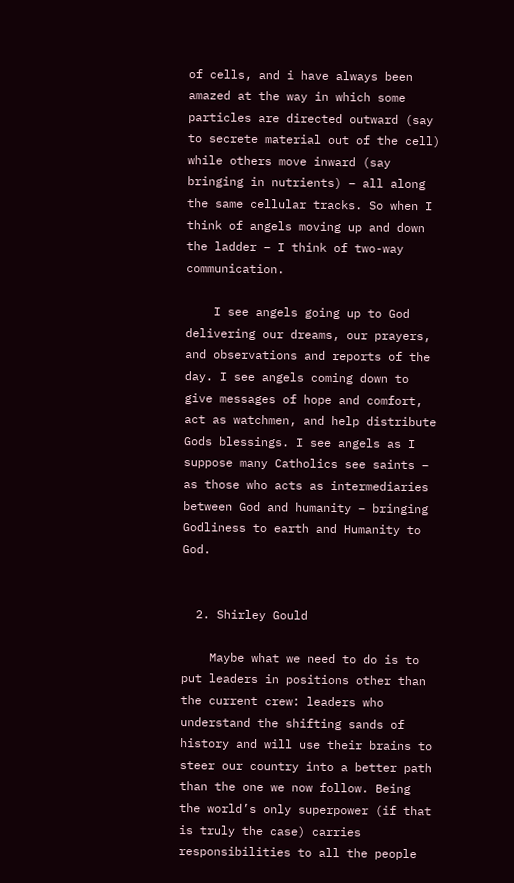of cells, and i have always been amazed at the way in which some particles are directed outward (say to secrete material out of the cell) while others move inward (say bringing in nutrients) – all along the same cellular tracks. So when I think of angels moving up and down the ladder – I think of two-way communication.

    I see angels going up to God delivering our dreams, our prayers, and observations and reports of the day. I see angels coming down to give messages of hope and comfort, act as watchmen, and help distribute Gods blessings. I see angels as I suppose many Catholics see saints – as those who acts as intermediaries between God and humanity – bringing Godliness to earth and Humanity to God.


  2. Shirley Gould

    Maybe what we need to do is to put leaders in positions other than the current crew: leaders who understand the shifting sands of history and will use their brains to steer our country into a better path than the one we now follow. Being the world’s only superpower (if that is truly the case) carries responsibilities to all the people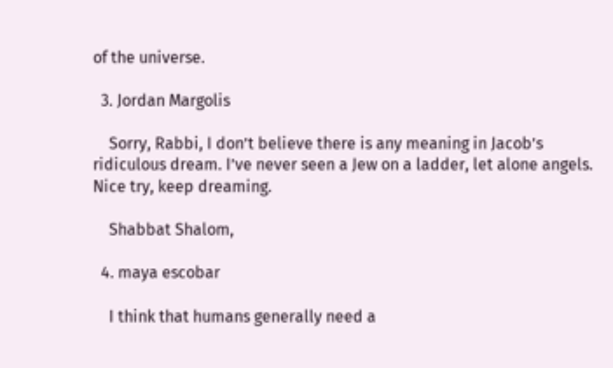of the universe.

  3. Jordan Margolis

    Sorry, Rabbi, I don’t believe there is any meaning in Jacob’s ridiculous dream. I’ve never seen a Jew on a ladder, let alone angels. Nice try, keep dreaming.

    Shabbat Shalom,

  4. maya escobar

    I think that humans generally need a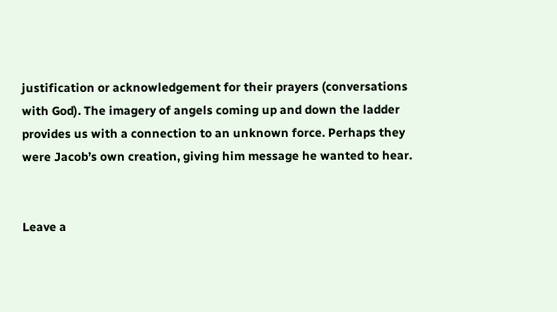justification or acknowledgement for their prayers (conversations with God). The imagery of angels coming up and down the ladder provides us with a connection to an unknown force. Perhaps they were Jacob’s own creation, giving him message he wanted to hear.


Leave a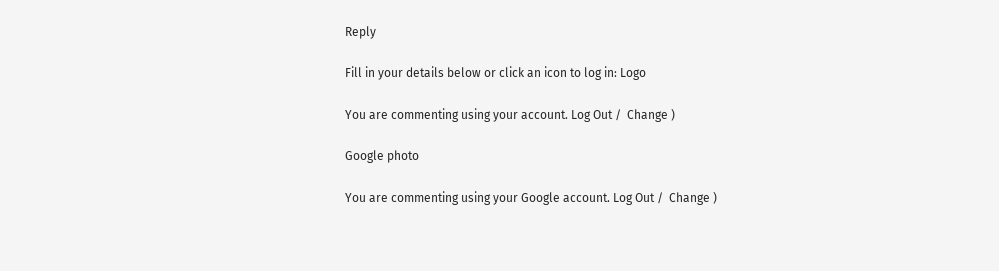Reply

Fill in your details below or click an icon to log in: Logo

You are commenting using your account. Log Out /  Change )

Google photo

You are commenting using your Google account. Log Out /  Change )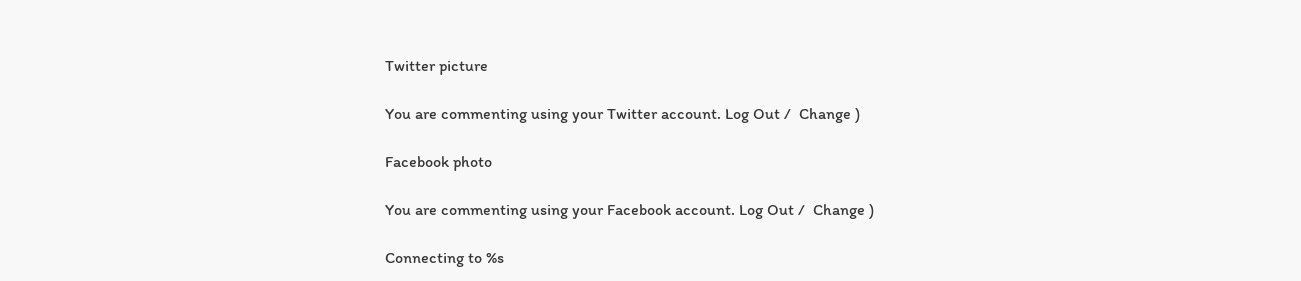Twitter picture

You are commenting using your Twitter account. Log Out /  Change )

Facebook photo

You are commenting using your Facebook account. Log Out /  Change )

Connecting to %s